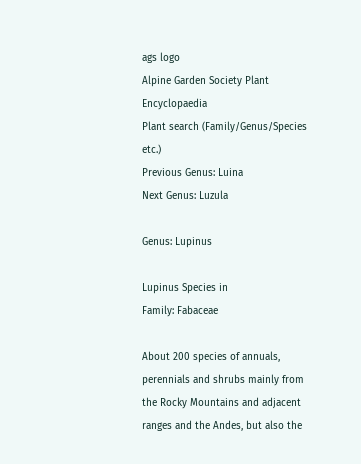ags logo
Alpine Garden Society Plant Encyclopaedia
Plant search (Family/Genus/Species etc.)
Previous Genus: Luina
Next Genus: Luzula

Genus: Lupinus

Lupinus Species in
Family: Fabaceae

About 200 species of annuals, perennials and shrubs mainly from the Rocky Mountains and adjacent ranges and the Andes, but also the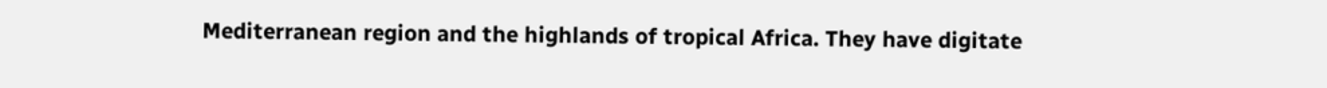Mediterranean region and the highlands of tropical Africa. They have digitate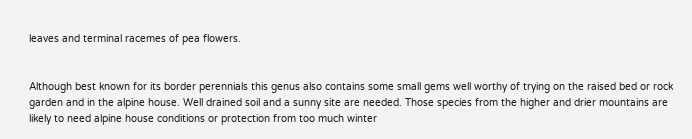leaves and terminal racemes of pea flowers.


Although best known for its border perennials this genus also contains some small gems well worthy of trying on the raised bed or rock garden and in the alpine house. Well drained soil and a sunny site are needed. Those species from the higher and drier mountains are likely to need alpine house conditions or protection from too much winter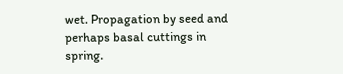wet. Propagation by seed and perhaps basal cuttings in spring.